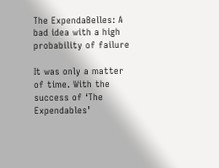The ExpendaBelles: A bad idea with a high probability of failure

It was only a matter of time. With the success of ‘The Expendables’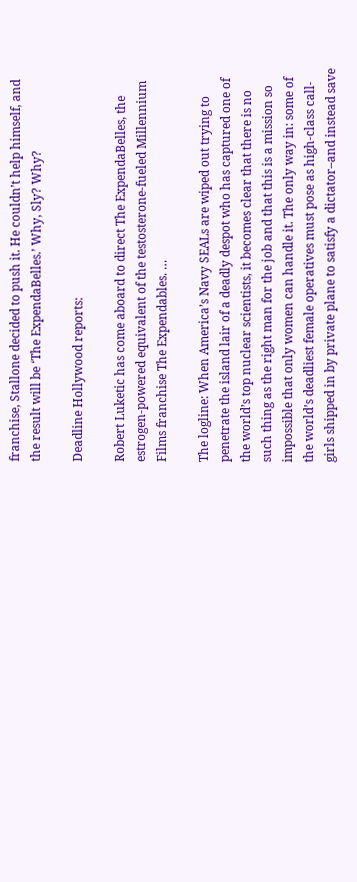franchise, Stallone decided to push it. He couldn’t help himself, and the result will be ‘The ExpendaBelles.’ Why, Sly? Why?

Deadline Hollywood reports:

Robert Luketic has come aboard to direct The ExpendaBelles, the estrogen-powered equivalent of the testosterone-fueled Millennium Films franchise The Expendables. …

The logline: When America’s Navy SEALs are wiped out trying to penetrate the island lair of a deadly despot who has captured one of the world’s top nuclear scientists, it becomes clear that there is no such thing as the right man for the job and that this is a mission so impossible that only women can handle it. The only way in: some of the world’s deadliest female operatives must pose as high-class call-girls shipped in by private plane to satisfy a dictator–and instead save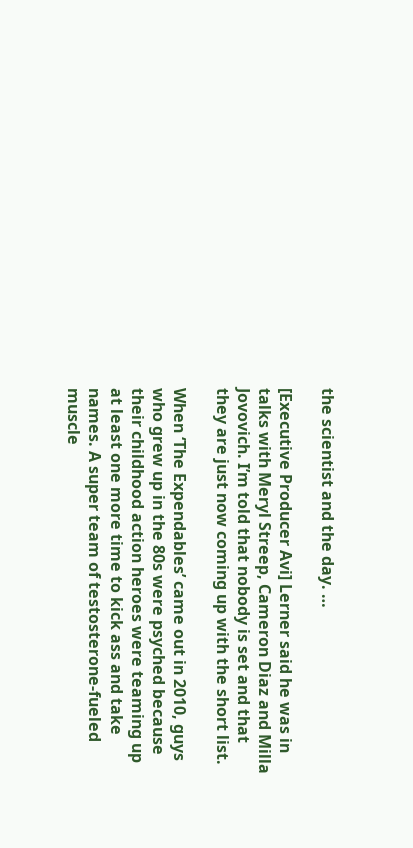the scientist and the day. …

[Executive Producer Avi] Lerner said he was in talks with Meryl Streep, Cameron Diaz and Milla Jovovich. I’m told that nobody is set and that they are just now coming up with the short list.

When ‘The Expendables’ came out in 2010, guys who grew up in the 80s were psyched because their childhood action heroes were teaming up at least one more time to kick ass and take names. A super team of testosterone-fueled muscle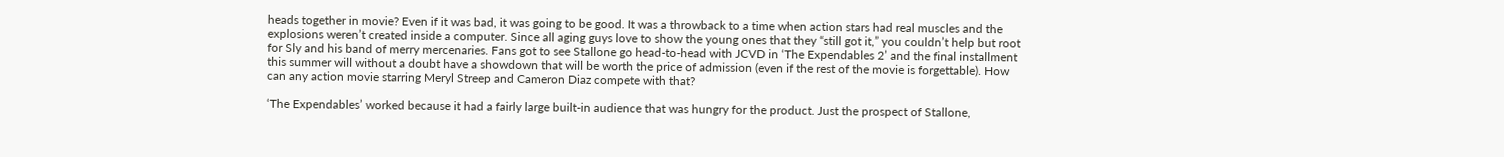heads together in movie? Even if it was bad, it was going to be good. It was a throwback to a time when action stars had real muscles and the explosions weren’t created inside a computer. Since all aging guys love to show the young ones that they “still got it,” you couldn’t help but root for Sly and his band of merry mercenaries. Fans got to see Stallone go head-to-head with JCVD in ‘The Expendables 2’ and the final installment this summer will without a doubt have a showdown that will be worth the price of admission (even if the rest of the movie is forgettable). How can any action movie starring Meryl Streep and Cameron Diaz compete with that?

‘The Expendables’ worked because it had a fairly large built-in audience that was hungry for the product. Just the prospect of Stallone,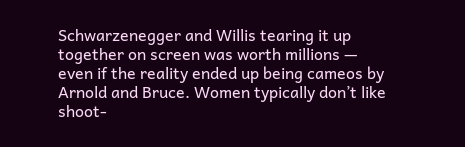Schwarzenegger and Willis tearing it up together on screen was worth millions — even if the reality ended up being cameos by Arnold and Bruce. Women typically don’t like shoot-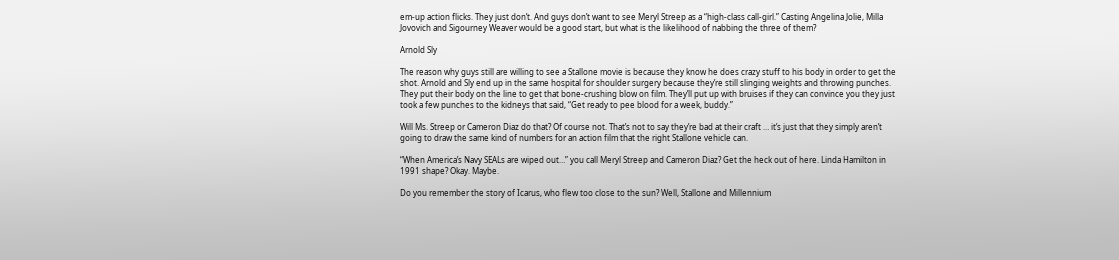em-up action flicks. They just don’t. And guys don’t want to see Meryl Streep as a “high-class call-girl.” Casting Angelina Jolie, Milla Jovovich and Sigourney Weaver would be a good start, but what is the likelihood of nabbing the three of them?

Arnold Sly

The reason why guys still are willing to see a Stallone movie is because they know he does crazy stuff to his body in order to get the shot. Arnold and Sly end up in the same hospital for shoulder surgery because they’re still slinging weights and throwing punches. They put their body on the line to get that bone-crushing blow on film. They’ll put up with bruises if they can convince you they just took a few punches to the kidneys that said, “Get ready to pee blood for a week, buddy.”

Will Ms. Streep or Cameron Diaz do that? Of course not. That’s not to say they’re bad at their craft … it’s just that they simply aren’t going to draw the same kind of numbers for an action film that the right Stallone vehicle can.

“When America’s Navy SEALs are wiped out…” you call Meryl Streep and Cameron Diaz? Get the heck out of here. Linda Hamilton in 1991 shape? Okay. Maybe.

Do you remember the story of Icarus, who flew too close to the sun? Well, Stallone and Millennium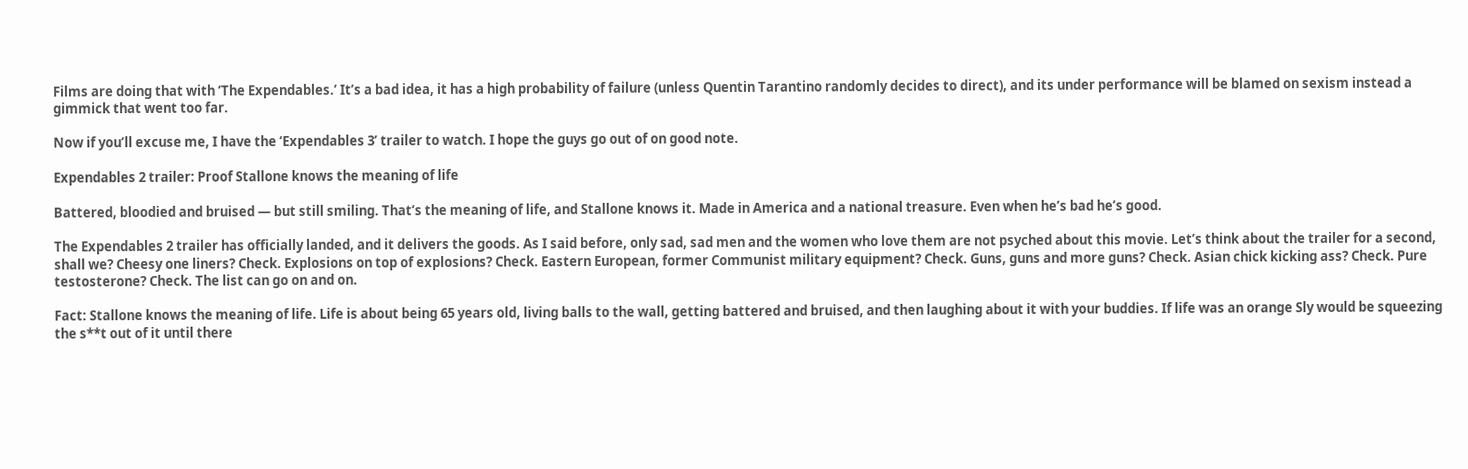Films are doing that with ‘The Expendables.’ It’s a bad idea, it has a high probability of failure (unless Quentin Tarantino randomly decides to direct), and its under performance will be blamed on sexism instead a gimmick that went too far.

Now if you’ll excuse me, I have the ‘Expendables 3’ trailer to watch. I hope the guys go out of on good note.

Expendables 2 trailer: Proof Stallone knows the meaning of life

Battered, bloodied and bruised — but still smiling. That’s the meaning of life, and Stallone knows it. Made in America and a national treasure. Even when he’s bad he’s good.

The Expendables 2 trailer has officially landed, and it delivers the goods. As I said before, only sad, sad men and the women who love them are not psyched about this movie. Let’s think about the trailer for a second, shall we? Cheesy one liners? Check. Explosions on top of explosions? Check. Eastern European, former Communist military equipment? Check. Guns, guns and more guns? Check. Asian chick kicking ass? Check. Pure testosterone? Check. The list can go on and on.

Fact: Stallone knows the meaning of life. Life is about being 65 years old, living balls to the wall, getting battered and bruised, and then laughing about it with your buddies. If life was an orange Sly would be squeezing the s**t out of it until there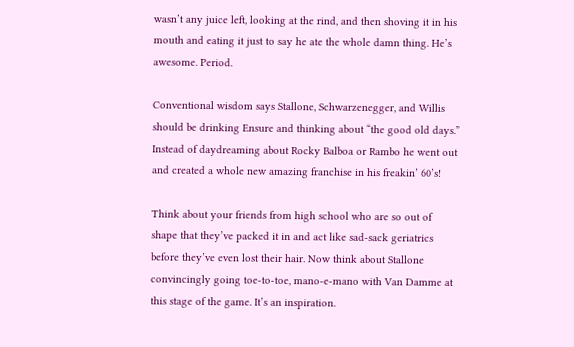wasn’t any juice left, looking at the rind, and then shoving it in his mouth and eating it just to say he ate the whole damn thing. He’s awesome. Period.

Conventional wisdom says Stallone, Schwarzenegger, and Willis should be drinking Ensure and thinking about “the good old days.” Instead of daydreaming about Rocky Balboa or Rambo he went out and created a whole new amazing franchise in his freakin’ 60’s!

Think about your friends from high school who are so out of shape that they’ve packed it in and act like sad-sack geriatrics before they’ve even lost their hair. Now think about Stallone convincingly going toe-to-toe, mano-e-mano with Van Damme at this stage of the game. It’s an inspiration.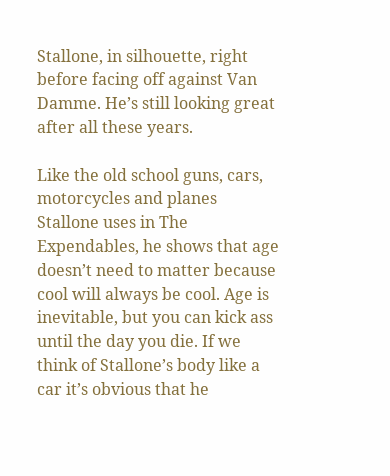Stallone, in silhouette, right before facing off against Van Damme. He’s still looking great after all these years.

Like the old school guns, cars, motorcycles and planes Stallone uses in The Expendables, he shows that age doesn’t need to matter because cool will always be cool. Age is inevitable, but you can kick ass until the day you die. If we think of Stallone’s body like a car it’s obvious that he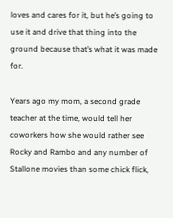loves and cares for it, but he’s going to use it and drive that thing into the ground because that’s what it was made for.

Years ago my mom, a second grade teacher at the time, would tell her coworkers how she would rather see Rocky and Rambo and any number of Stallone movies than some chick flick,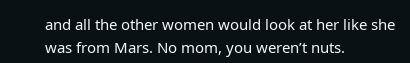and all the other women would look at her like she was from Mars. No mom, you weren’t nuts.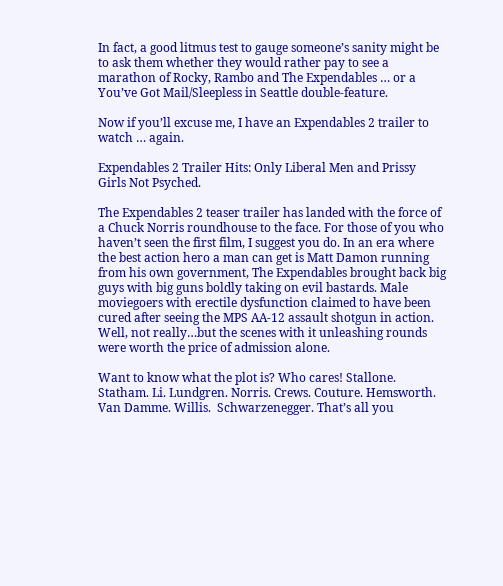In fact, a good litmus test to gauge someone’s sanity might be to ask them whether they would rather pay to see a marathon of Rocky, Rambo and The Expendables … or a You’ve Got Mail/Sleepless in Seattle double-feature.

Now if you’ll excuse me, I have an Expendables 2 trailer to watch … again.

Expendables 2 Trailer Hits: Only Liberal Men and Prissy Girls Not Psyched.

The Expendables 2 teaser trailer has landed with the force of a Chuck Norris roundhouse to the face. For those of you who haven’t seen the first film, I suggest you do. In an era where the best action hero a man can get is Matt Damon running from his own government, The Expendables brought back big guys with big guns boldly taking on evil bastards. Male moviegoers with erectile dysfunction claimed to have been cured after seeing the MPS AA-12 assault shotgun in action. Well, not really…but the scenes with it unleashing rounds were worth the price of admission alone.

Want to know what the plot is? Who cares! Stallone. Statham. Li. Lundgren. Norris. Crews. Couture. Hemsworth. Van Damme. Willis.  Schwarzenegger. That’s all you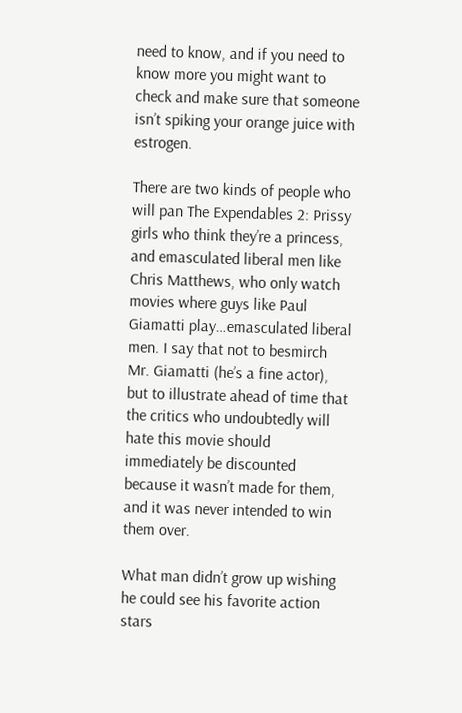need to know, and if you need to know more you might want to check and make sure that someone isn’t spiking your orange juice with estrogen.

There are two kinds of people who will pan The Expendables 2: Prissy girls who think they’re a princess, and emasculated liberal men like Chris Matthews, who only watch movies where guys like Paul Giamatti play…emasculated liberal men. I say that not to besmirch Mr. Giamatti (he’s a fine actor), but to illustrate ahead of time that the critics who undoubtedly will hate this movie should immediately be discounted because it wasn’t made for them, and it was never intended to win them over.

What man didn’t grow up wishing he could see his favorite action stars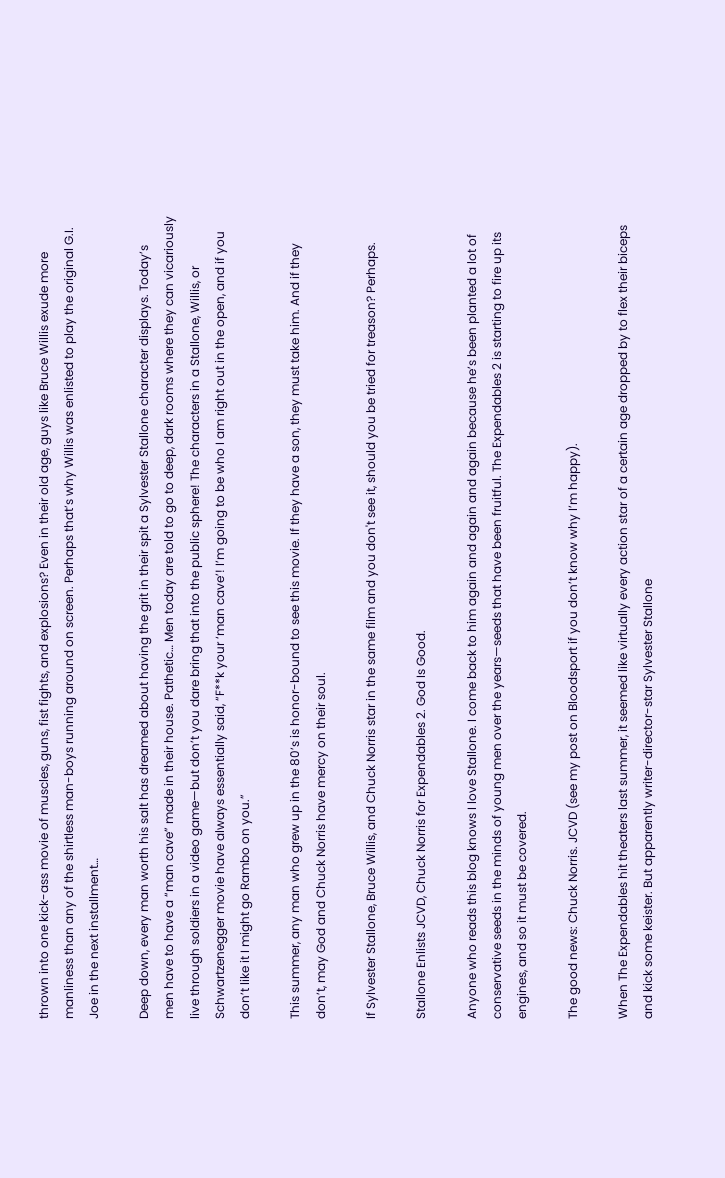thrown into one kick-ass movie of muscles, guns, fist fights, and explosions? Even in their old age, guys like Bruce Willis exude more manliness than any of the shirtless man-boys running around on screen. Perhaps that’s why Willis was enlisted to play the original G.I. Joe in the next installment…

Deep down, every man worth his salt has dreamed about having the grit in their spit a Sylvester Stallone character displays. Today’s men have to have a “man cave” made in their house. Pathetic… Men today are told to go to deep, dark rooms where they can vicariously live through soldiers in a video game—but don’t you dare bring that into the public sphere! The characters in a Stallone, Willis, or Schwartzenegger movie have always essentially said, “F**k your ‘man cave’! I’m going to be who I am right out in the open, and if you don’t like it I might go Rambo on you.”

This summer, any man who grew up in the 80’s is honor-bound to see this movie. If they have a son, they must take him. And if they don’t, may God and Chuck Norris have mercy on their soul.

If Sylvester Stallone, Bruce Willis, and Chuck Norris star in the same film and you don't see it, should you be tried for treason? Perhaps.

Stallone Enlists JCVD, Chuck Norris for Expendables 2. God Is Good.

Anyone who reads this blog knows I love Stallone. I come back to him again and again and again because he’s been planted a lot of conservative seeds in the minds of young men over the years—seeds that have been fruitful. The Expendables 2 is starting to fire up its engines, and so it must be covered.

The good news: Chuck Norris. JCVD (see my post on Bloodsport if you don’t know why I’m happy).

When The Expendables hit theaters last summer, it seemed like virtually every action star of a certain age dropped by to flex their biceps and kick some keister. But apparently writer-director-star Sylvester Stallone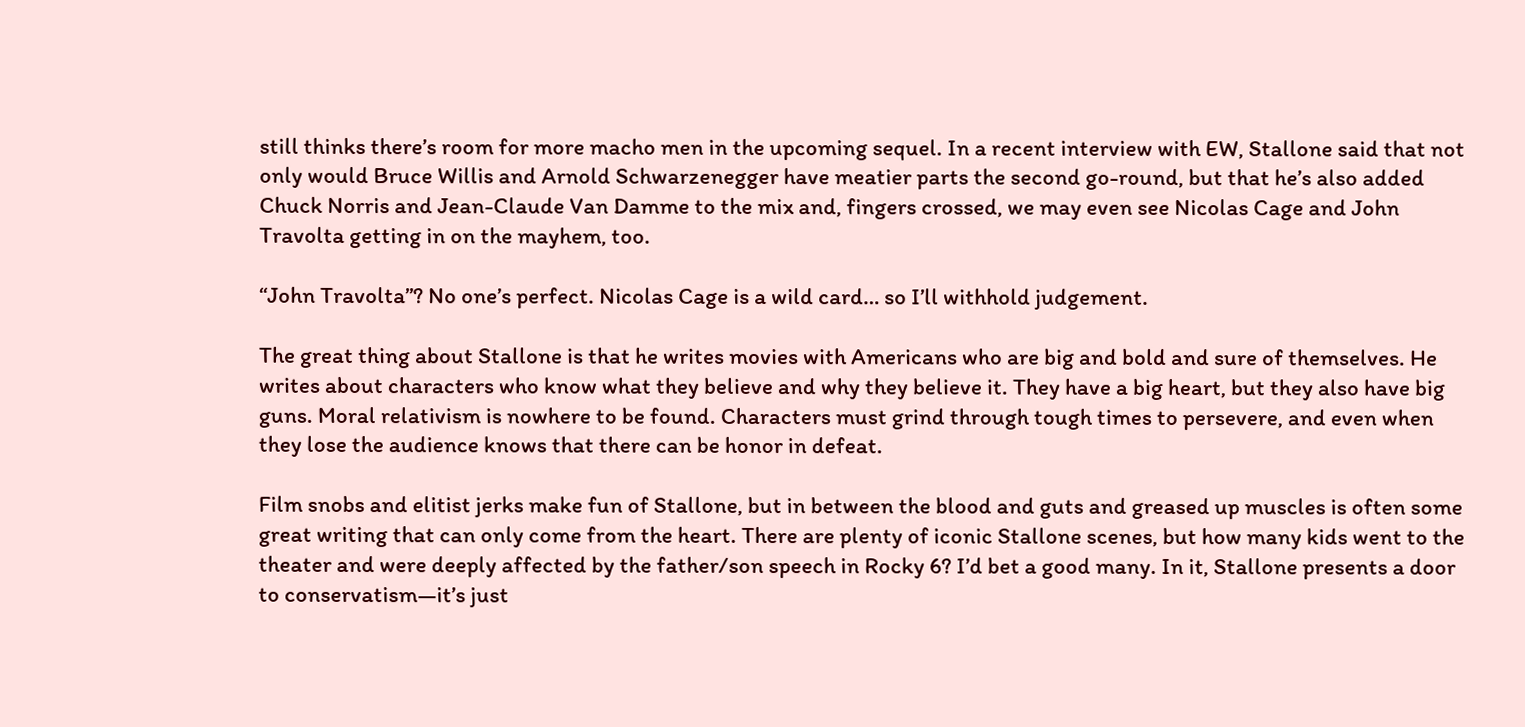still thinks there’s room for more macho men in the upcoming sequel. In a recent interview with EW, Stallone said that not only would Bruce Willis and Arnold Schwarzenegger have meatier parts the second go-round, but that he’s also added Chuck Norris and Jean-Claude Van Damme to the mix and, fingers crossed, we may even see Nicolas Cage and John Travolta getting in on the mayhem, too.

“John Travolta”? No one’s perfect. Nicolas Cage is a wild card… so I’ll withhold judgement.

The great thing about Stallone is that he writes movies with Americans who are big and bold and sure of themselves. He writes about characters who know what they believe and why they believe it. They have a big heart, but they also have big guns. Moral relativism is nowhere to be found. Characters must grind through tough times to persevere, and even when they lose the audience knows that there can be honor in defeat.

Film snobs and elitist jerks make fun of Stallone, but in between the blood and guts and greased up muscles is often some great writing that can only come from the heart. There are plenty of iconic Stallone scenes, but how many kids went to the theater and were deeply affected by the father/son speech in Rocky 6? I’d bet a good many. In it, Stallone presents a door to conservatism—it’s just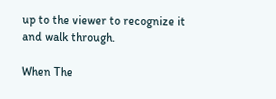up to the viewer to recognize it and walk through.

When The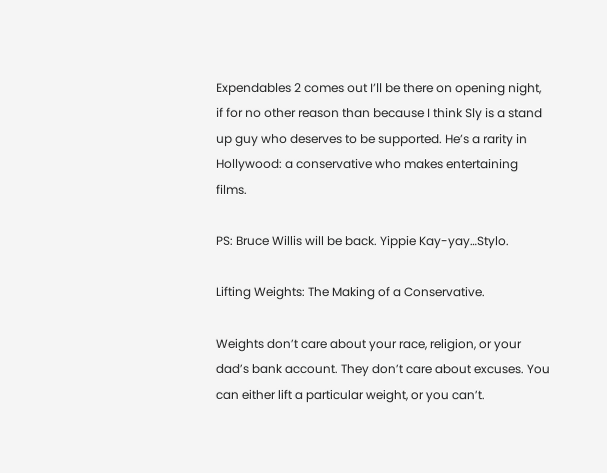Expendables 2 comes out I’ll be there on opening night, if for no other reason than because I think Sly is a stand up guy who deserves to be supported. He’s a rarity in Hollywood: a conservative who makes entertaining films.

PS: Bruce Willis will be back. Yippie Kay-yay…Stylo.

Lifting Weights: The Making of a Conservative.

Weights don’t care about your race, religion, or your dad’s bank account. They don’t care about excuses. You can either lift a particular weight, or you can’t.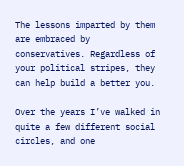The lessons imparted by them are embraced by conservatives. Regardless of your political stripes, they can help build a better you.

Over the years I’ve walked in quite a few different social circles, and one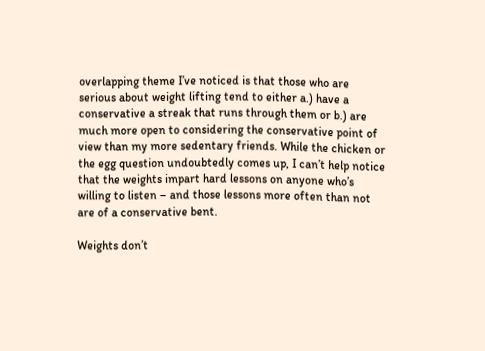overlapping theme I’ve noticed is that those who are serious about weight lifting tend to either a.) have a conservative a streak that runs through them or b.) are much more open to considering the conservative point of view than my more sedentary friends. While the chicken or the egg question undoubtedly comes up, I can’t help notice that the weights impart hard lessons on anyone who’s willing to listen – and those lessons more often than not are of a conservative bent.

Weights don’t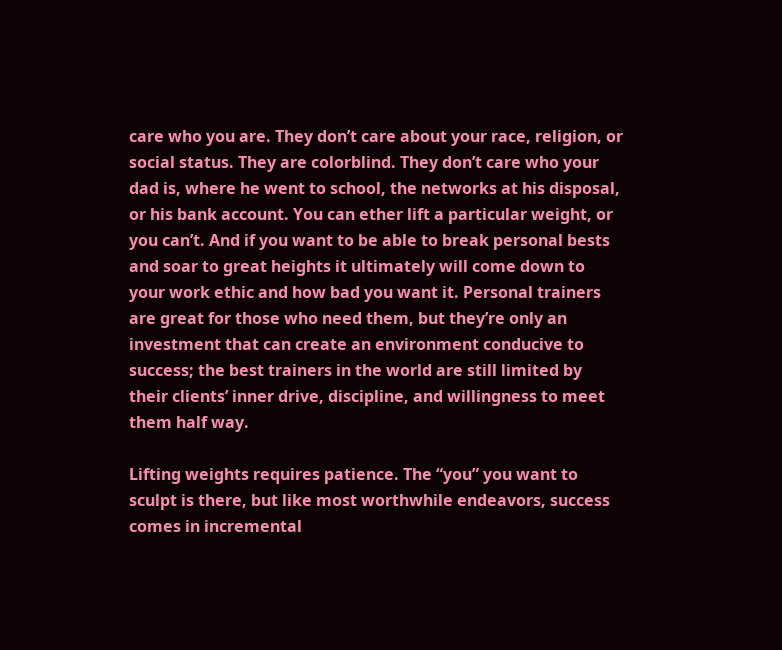care who you are. They don’t care about your race, religion, or social status. They are colorblind. They don’t care who your dad is, where he went to school, the networks at his disposal, or his bank account. You can ether lift a particular weight, or you can’t. And if you want to be able to break personal bests and soar to great heights it ultimately will come down to your work ethic and how bad you want it. Personal trainers are great for those who need them, but they’re only an investment that can create an environment conducive to success; the best trainers in the world are still limited by their clients’ inner drive, discipline, and willingness to meet them half way.

Lifting weights requires patience. The “you” you want to sculpt is there, but like most worthwhile endeavors, success comes in incremental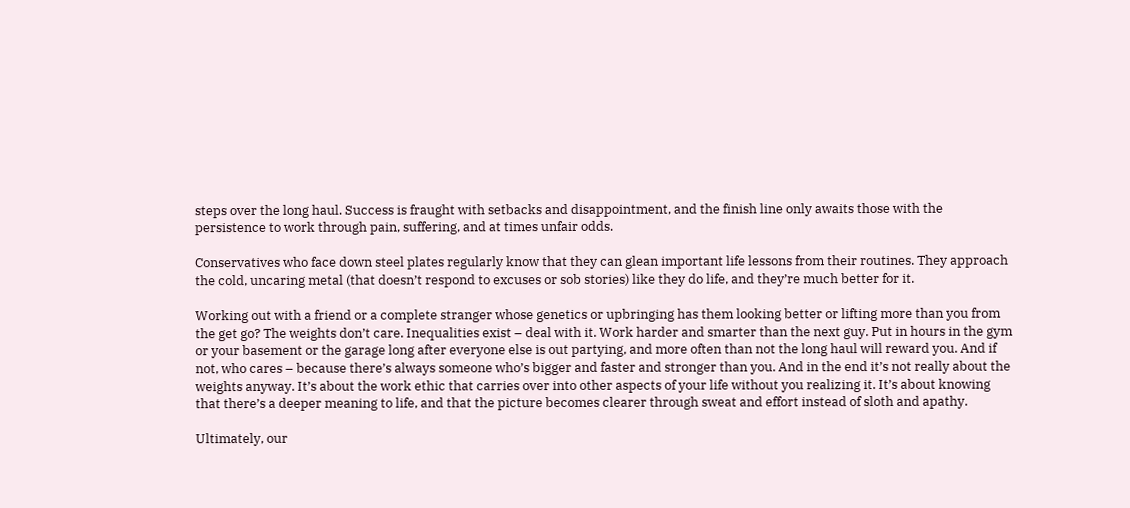steps over the long haul. Success is fraught with setbacks and disappointment, and the finish line only awaits those with the persistence to work through pain, suffering, and at times unfair odds.

Conservatives who face down steel plates regularly know that they can glean important life lessons from their routines. They approach the cold, uncaring metal (that doesn’t respond to excuses or sob stories) like they do life, and they’re much better for it.

Working out with a friend or a complete stranger whose genetics or upbringing has them looking better or lifting more than you from the get go? The weights don’t care. Inequalities exist – deal with it. Work harder and smarter than the next guy. Put in hours in the gym or your basement or the garage long after everyone else is out partying, and more often than not the long haul will reward you. And if not, who cares – because there’s always someone who’s bigger and faster and stronger than you. And in the end it’s not really about the weights anyway. It’s about the work ethic that carries over into other aspects of your life without you realizing it. It’s about knowing that there’s a deeper meaning to life, and that the picture becomes clearer through sweat and effort instead of sloth and apathy.

Ultimately, our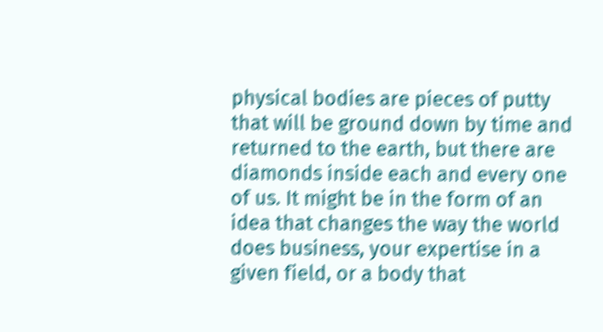physical bodies are pieces of putty that will be ground down by time and returned to the earth, but there are diamonds inside each and every one of us. It might be in the form of an idea that changes the way the world does business, your expertise in a given field, or a body that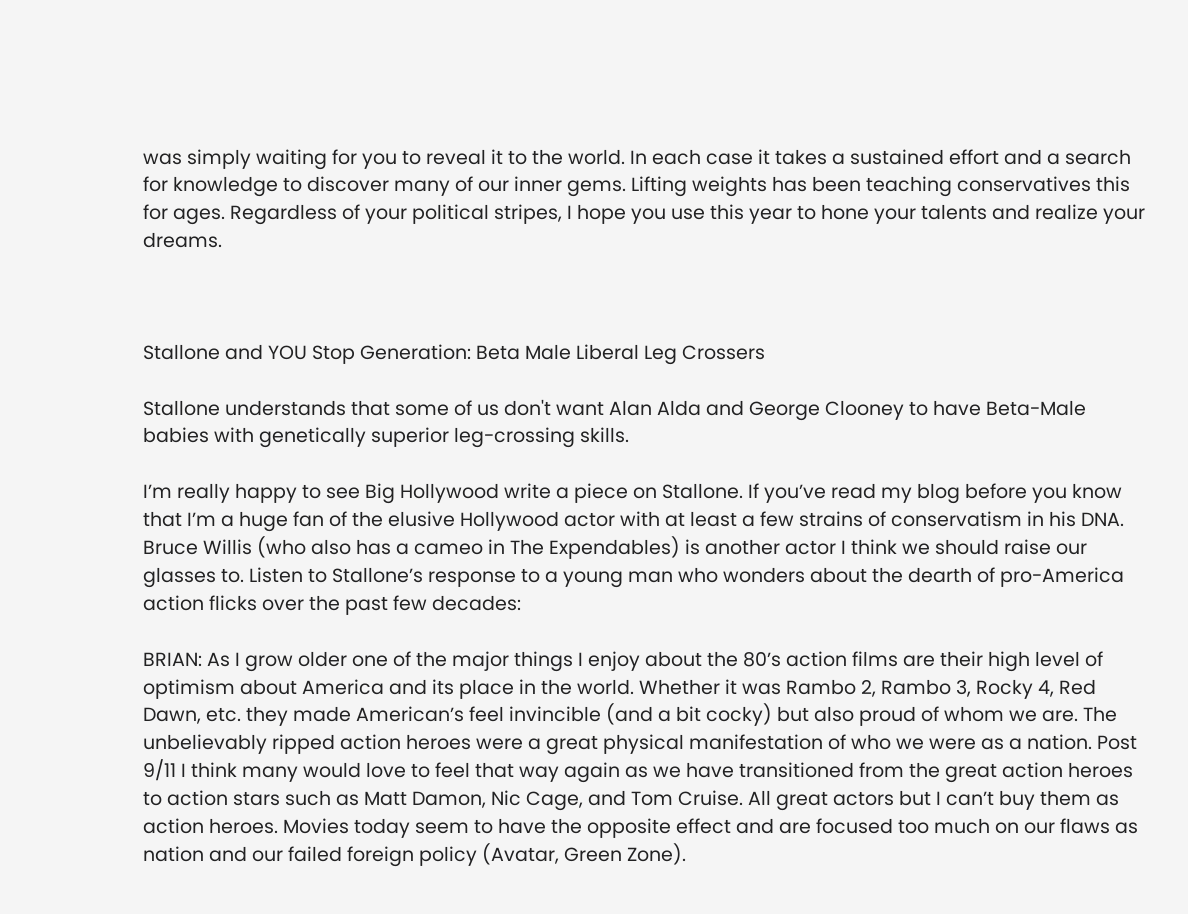was simply waiting for you to reveal it to the world. In each case it takes a sustained effort and a search for knowledge to discover many of our inner gems. Lifting weights has been teaching conservatives this for ages. Regardless of your political stripes, I hope you use this year to hone your talents and realize your dreams.



Stallone and YOU Stop Generation: Beta Male Liberal Leg Crossers

Stallone understands that some of us don't want Alan Alda and George Clooney to have Beta-Male babies with genetically superior leg-crossing skills.

I’m really happy to see Big Hollywood write a piece on Stallone. If you’ve read my blog before you know that I’m a huge fan of the elusive Hollywood actor with at least a few strains of conservatism in his DNA. Bruce Willis (who also has a cameo in The Expendables) is another actor I think we should raise our glasses to. Listen to Stallone’s response to a young man who wonders about the dearth of pro-America action flicks over the past few decades:

BRIAN: As I grow older one of the major things I enjoy about the 80’s action films are their high level of optimism about America and its place in the world. Whether it was Rambo 2, Rambo 3, Rocky 4, Red Dawn, etc. they made American’s feel invincible (and a bit cocky) but also proud of whom we are. The unbelievably ripped action heroes were a great physical manifestation of who we were as a nation. Post 9/11 I think many would love to feel that way again as we have transitioned from the great action heroes to action stars such as Matt Damon, Nic Cage, and Tom Cruise. All great actors but I can’t buy them as action heroes. Movies today seem to have the opposite effect and are focused too much on our flaws as nation and our failed foreign policy (Avatar, Green Zone).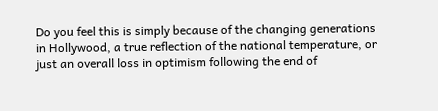Do you feel this is simply because of the changing generations in Hollywood, a true reflection of the national temperature, or just an overall loss in optimism following the end of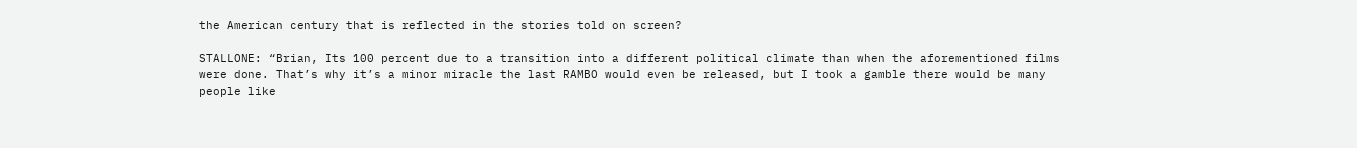the American century that is reflected in the stories told on screen?

STALLONE: “Brian, Its 100 percent due to a transition into a different political climate than when the aforementioned films were done. That’s why it’s a minor miracle the last RAMBO would even be released, but I took a gamble there would be many people like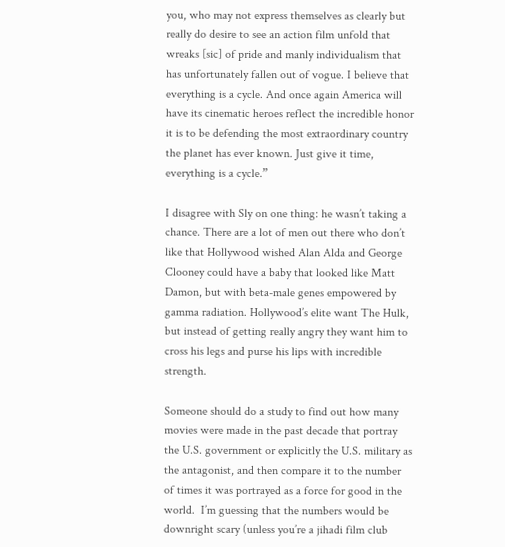you, who may not express themselves as clearly but really do desire to see an action film unfold that wreaks [sic] of pride and manly individualism that has unfortunately fallen out of vogue. I believe that everything is a cycle. And once again America will have its cinematic heroes reflect the incredible honor it is to be defending the most extraordinary country the planet has ever known. Just give it time, everything is a cycle.”

I disagree with Sly on one thing: he wasn’t taking a chance. There are a lot of men out there who don’t like that Hollywood wished Alan Alda and George Clooney could have a baby that looked like Matt Damon, but with beta-male genes empowered by gamma radiation. Hollywood’s elite want The Hulk, but instead of getting really angry they want him to cross his legs and purse his lips with incredible strength.

Someone should do a study to find out how many movies were made in the past decade that portray the U.S. government or explicitly the U.S. military as the antagonist, and then compare it to the number of times it was portrayed as a force for good in the world.  I’m guessing that the numbers would be downright scary (unless you’re a jihadi film club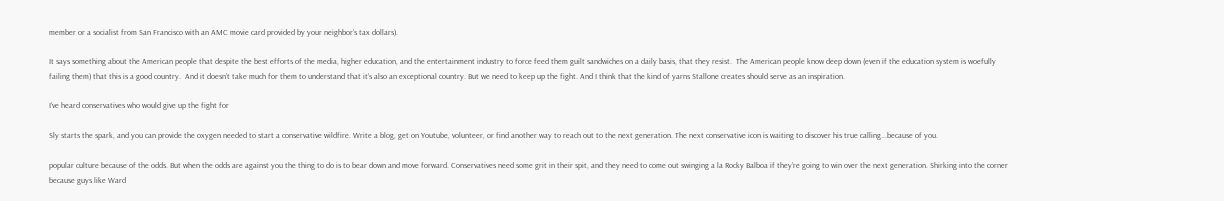member or a socialist from San Francisco with an AMC movie card provided by your neighbor’s tax dollars).

It says something about the American people that despite the best efforts of the media, higher education, and the entertainment industry to force feed them guilt sandwiches on a daily basis, that they resist.  The American people know deep down (even if the education system is woefully failing them) that this is a good country.  And it doesn’t take much for them to understand that it’s also an exceptional country. But we need to keep up the fight. And I think that the kind of yarns Stallone creates should serve as an inspiration.

I’ve heard conservatives who would give up the fight for

Sly starts the spark, and you can provide the oxygen needed to start a conservative wildfire. Write a blog, get on Youtube, volunteer, or find another way to reach out to the next generation. The next conservative icon is waiting to discover his true calling...because of you.

popular culture because of the odds. But when the odds are against you the thing to do is to bear down and move forward. Conservatives need some grit in their spit, and they need to come out swinging a la Rocky Balboa if they’re going to win over the next generation. Shirking into the corner because guys like Ward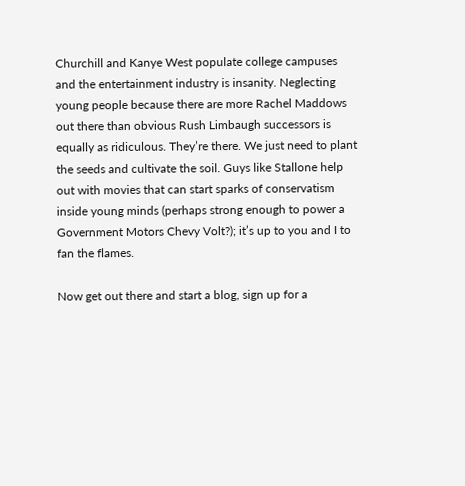Churchill and Kanye West populate college campuses and the entertainment industry is insanity. Neglecting young people because there are more Rachel Maddows out there than obvious Rush Limbaugh successors is equally as ridiculous. They’re there. We just need to plant the seeds and cultivate the soil. Guys like Stallone help out with movies that can start sparks of conservatism inside young minds (perhaps strong enough to power a Government Motors Chevy Volt?); it’s up to you and I to fan the flames.

Now get out there and start a blog, sign up for a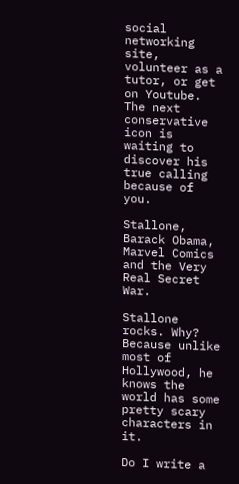social networking site, volunteer as a tutor, or get on Youtube. The next conservative icon is waiting to discover his true calling because of you.

Stallone, Barack Obama, Marvel Comics and the Very Real Secret War.

Stallone rocks. Why? Because unlike most of Hollywood, he knows the world has some pretty scary characters in it.

Do I write a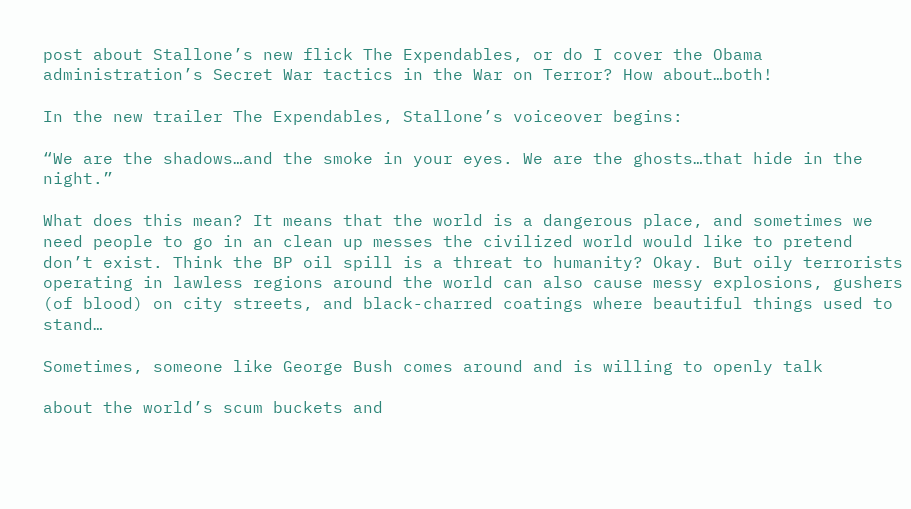post about Stallone’s new flick The Expendables, or do I cover the Obama administration’s Secret War tactics in the War on Terror? How about…both!

In the new trailer The Expendables, Stallone’s voiceover begins:

“We are the shadows…and the smoke in your eyes. We are the ghosts…that hide in the night.”

What does this mean? It means that the world is a dangerous place, and sometimes we need people to go in an clean up messes the civilized world would like to pretend don’t exist. Think the BP oil spill is a threat to humanity? Okay. But oily terrorists operating in lawless regions around the world can also cause messy explosions, gushers (of blood) on city streets, and black-charred coatings where beautiful things used to stand…

Sometimes, someone like George Bush comes around and is willing to openly talk

about the world’s scum buckets and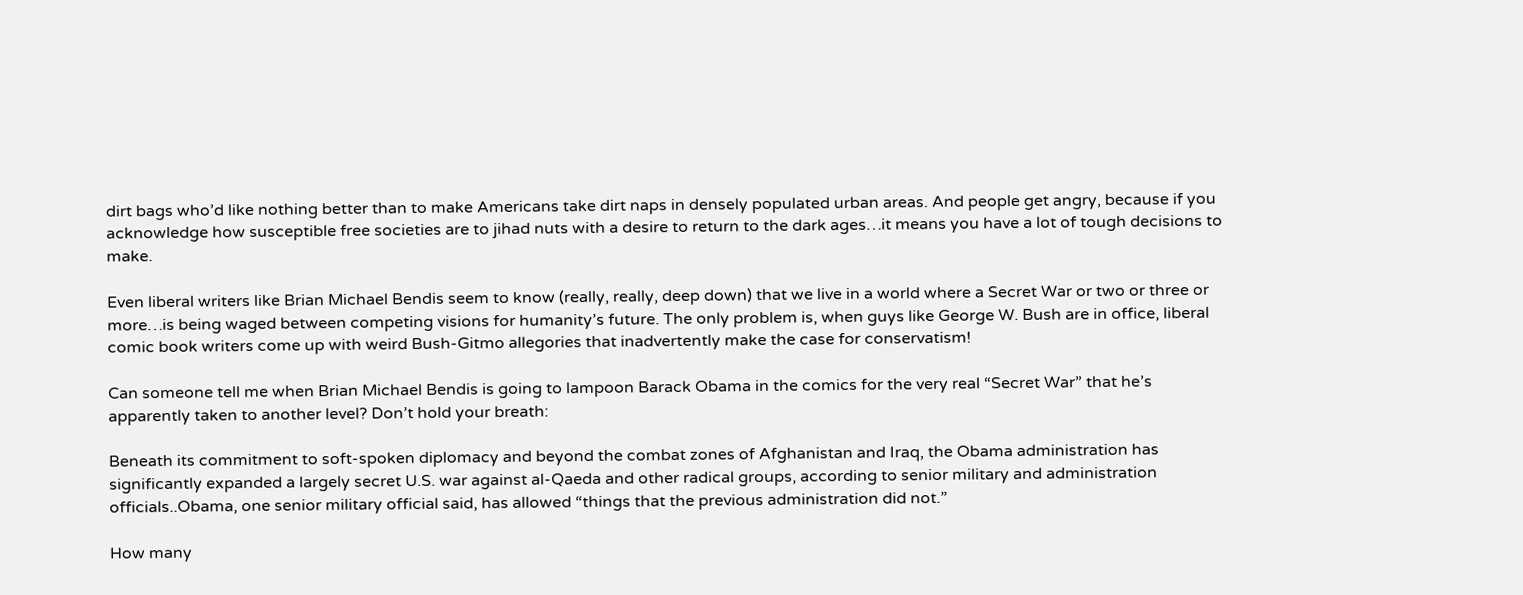dirt bags who’d like nothing better than to make Americans take dirt naps in densely populated urban areas. And people get angry, because if you acknowledge how susceptible free societies are to jihad nuts with a desire to return to the dark ages…it means you have a lot of tough decisions to make.

Even liberal writers like Brian Michael Bendis seem to know (really, really, deep down) that we live in a world where a Secret War or two or three or more…is being waged between competing visions for humanity’s future. The only problem is, when guys like George W. Bush are in office, liberal comic book writers come up with weird Bush-Gitmo allegories that inadvertently make the case for conservatism!

Can someone tell me when Brian Michael Bendis is going to lampoon Barack Obama in the comics for the very real “Secret War” that he’s apparently taken to another level? Don’t hold your breath:

Beneath its commitment to soft-spoken diplomacy and beyond the combat zones of Afghanistan and Iraq, the Obama administration has significantly expanded a largely secret U.S. war against al-Qaeda and other radical groups, according to senior military and administration officials..Obama, one senior military official said, has allowed “things that the previous administration did not.”

How many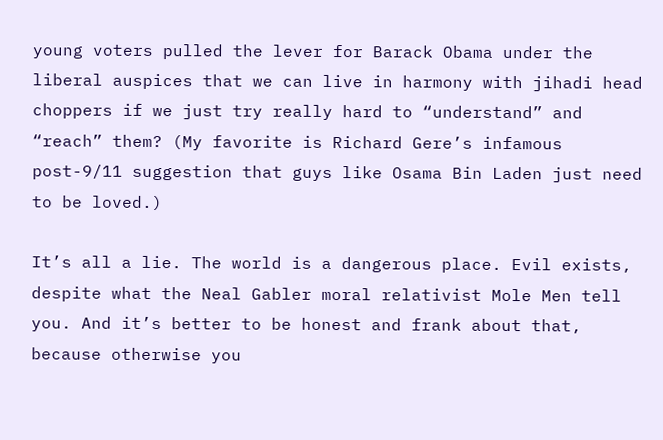young voters pulled the lever for Barack Obama under the liberal auspices that we can live in harmony with jihadi head choppers if we just try really hard to “understand” and “reach” them? (My favorite is Richard Gere’s infamous post-9/11 suggestion that guys like Osama Bin Laden just need to be loved.)

It’s all a lie. The world is a dangerous place. Evil exists, despite what the Neal Gabler moral relativist Mole Men tell you. And it’s better to be honest and frank about that, because otherwise you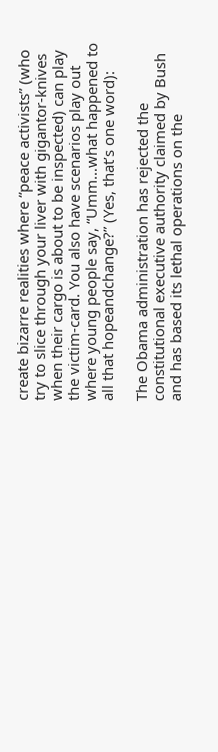create bizarre realities where “peace activists” (who try to slice through your liver with gigantor-knives when their cargo is about to be inspected) can play the victim-card. You also have scenarios play out where young people say, “Umm…what happened to all that hopeandchange?” (Yes, that’s one word):

The Obama administration has rejected the constitutional executive authority claimed by Bush and has based its lethal operations on the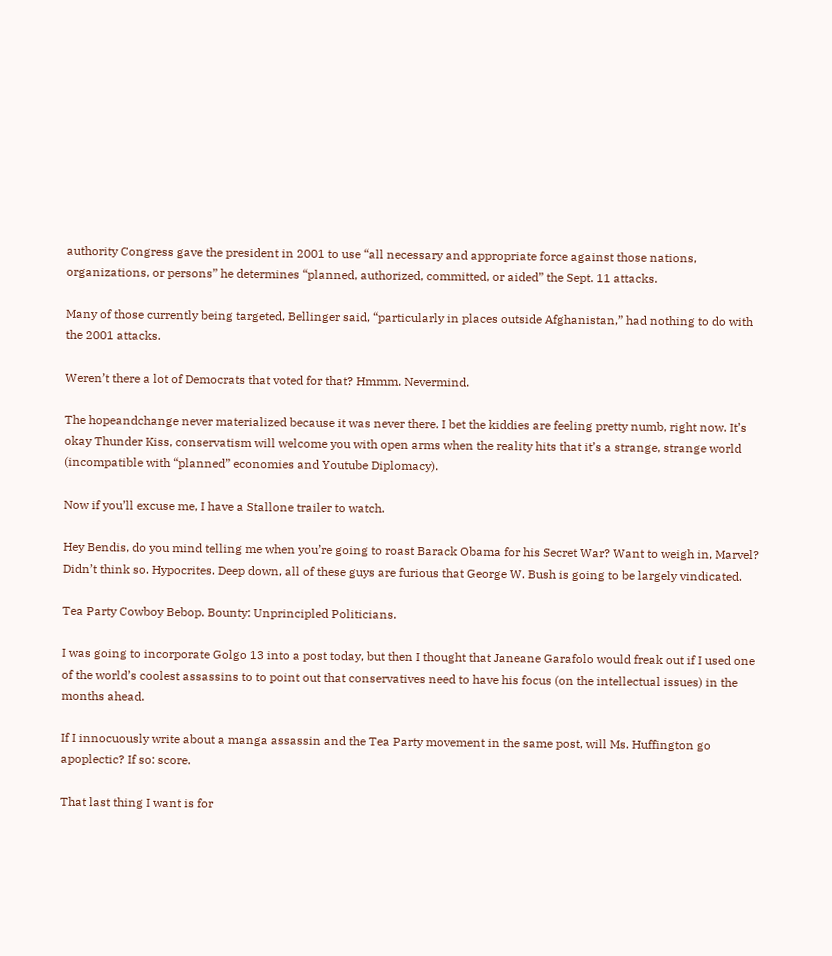authority Congress gave the president in 2001 to use “all necessary and appropriate force against those nations, organizations, or persons” he determines “planned, authorized, committed, or aided” the Sept. 11 attacks.

Many of those currently being targeted, Bellinger said, “particularly in places outside Afghanistan,” had nothing to do with the 2001 attacks.

Weren’t there a lot of Democrats that voted for that? Hmmm. Nevermind.

The hopeandchange never materialized because it was never there. I bet the kiddies are feeling pretty numb, right now. It’s okay Thunder Kiss, conservatism will welcome you with open arms when the reality hits that it’s a strange, strange world (incompatible with “planned” economies and Youtube Diplomacy).

Now if you’ll excuse me, I have a Stallone trailer to watch.

Hey Bendis, do you mind telling me when you’re going to roast Barack Obama for his Secret War? Want to weigh in, Marvel? Didn’t think so. Hypocrites. Deep down, all of these guys are furious that George W. Bush is going to be largely vindicated.

Tea Party Cowboy Bebop. Bounty: Unprincipled Politicians.

I was going to incorporate Golgo 13 into a post today, but then I thought that Janeane Garafolo would freak out if I used one of the world’s coolest assassins to to point out that conservatives need to have his focus (on the intellectual issues) in the months ahead.

If I innocuously write about a manga assassin and the Tea Party movement in the same post, will Ms. Huffington go apoplectic? If so: score.

That last thing I want is for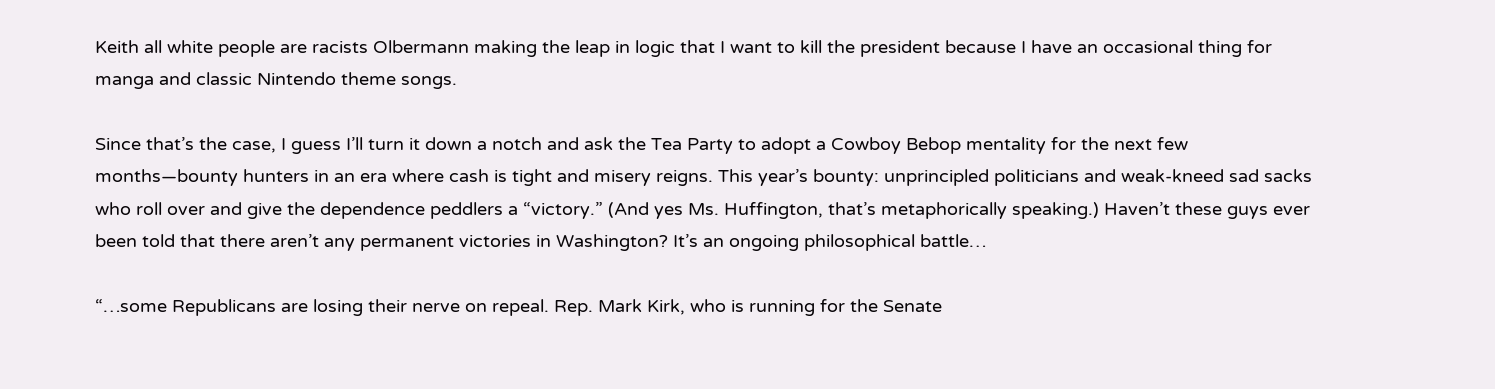Keith all white people are racists Olbermann making the leap in logic that I want to kill the president because I have an occasional thing for manga and classic Nintendo theme songs.

Since that’s the case, I guess I’ll turn it down a notch and ask the Tea Party to adopt a Cowboy Bebop mentality for the next few months—bounty hunters in an era where cash is tight and misery reigns. This year’s bounty: unprincipled politicians and weak-kneed sad sacks who roll over and give the dependence peddlers a “victory.” (And yes Ms. Huffington, that’s metaphorically speaking.) Haven’t these guys ever been told that there aren’t any permanent victories in Washington? It’s an ongoing philosophical battle…

“…some Republicans are losing their nerve on repeal. Rep. Mark Kirk, who is running for the Senate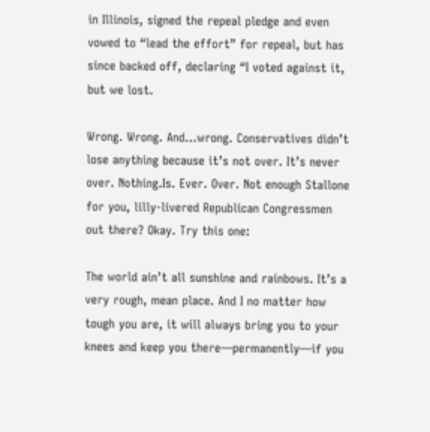in Illinois, signed the repeal pledge and even vowed to “lead the effort” for repeal, but has since backed off, declaring “I voted against it, but we lost.

Wrong. Wrong. And…wrong. Conservatives didn’t lose anything because it’s not over. It’s never over. Nothing.Is. Ever. Over. Not enough Stallone for you, lilly-livered Republican Congressmen out there? Okay. Try this one:

The world ain’t all sunshine and rainbows. It’s a very rough, mean place. And I no matter how tough you are, it will always bring you to your knees and keep you there—permanently—if you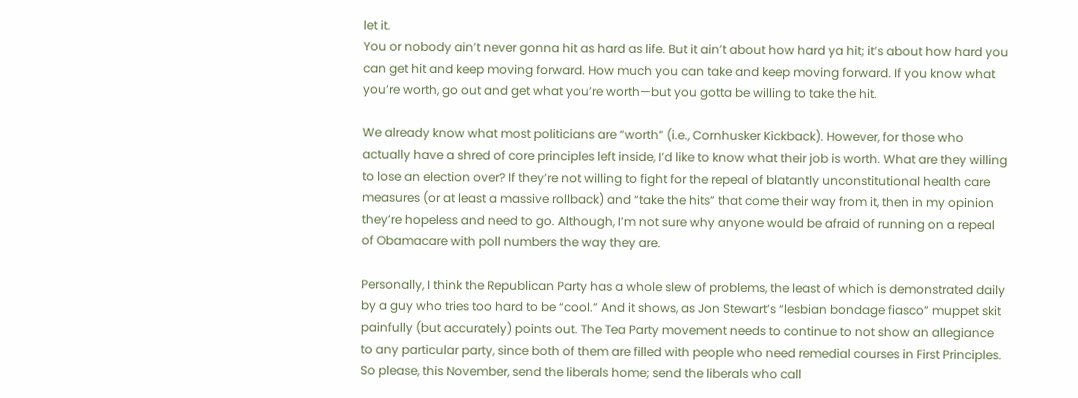let it.
You or nobody ain’t never gonna hit as hard as life. But it ain’t about how hard ya hit; it’s about how hard you can get hit and keep moving forward. How much you can take and keep moving forward. If you know what you’re worth, go out and get what you’re worth—but you gotta be willing to take the hit.

We already know what most politicians are “worth” (i.e., Cornhusker Kickback). However, for those who actually have a shred of core principles left inside, I’d like to know what their job is worth. What are they willing to lose an election over? If they’re not willing to fight for the repeal of blatantly unconstitutional health care measures (or at least a massive rollback) and “take the hits” that come their way from it, then in my opinion they’re hopeless and need to go. Although, I’m not sure why anyone would be afraid of running on a repeal of Obamacare with poll numbers the way they are.

Personally, I think the Republican Party has a whole slew of problems, the least of which is demonstrated daily by a guy who tries too hard to be “cool.” And it shows, as Jon Stewart’s “lesbian bondage fiasco” muppet skit painfully (but accurately) points out. The Tea Party movement needs to continue to not show an allegiance to any particular party, since both of them are filled with people who need remedial courses in First Principles. So please, this November, send the liberals home; send the liberals who call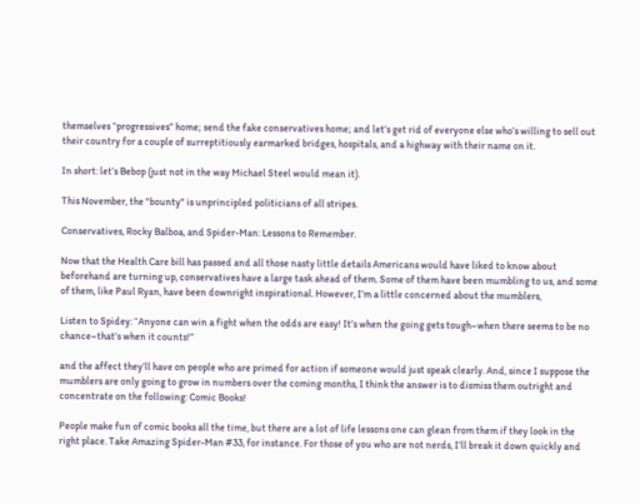themselves “progressives” home; send the fake conservatives home; and let’s get rid of everyone else who’s willing to sell out their country for a couple of surreptitiously earmarked bridges, hospitals, and a highway with their name on it.

In short: let’s Bebop (just not in the way Michael Steel would mean it).

This November, the "bounty" is unprincipled politicians of all stripes.

Conservatives, Rocky Balboa, and Spider-Man: Lessons to Remember.

Now that the Health Care bill has passed and all those nasty little details Americans would have liked to know about beforehand are turning up, conservatives have a large task ahead of them. Some of them have been mumbling to us, and some of them, like Paul Ryan, have been downright inspirational. However, I’m a little concerned about the mumblers,

Listen to Spidey: “Anyone can win a fight when the odds are easy! It’s when the going gets tough–when there seems to be no chance–that’s when it counts!”

and the affect they’ll have on people who are primed for action if someone would just speak clearly. And, since I suppose the mumblers are only going to grow in numbers over the coming months, I think the answer is to dismiss them outright and concentrate on the following: Comic Books!

People make fun of comic books all the time, but there are a lot of life lessons one can glean from them if they look in the right place. Take Amazing Spider-Man #33, for instance. For those of you who are not nerds, I’ll break it down quickly and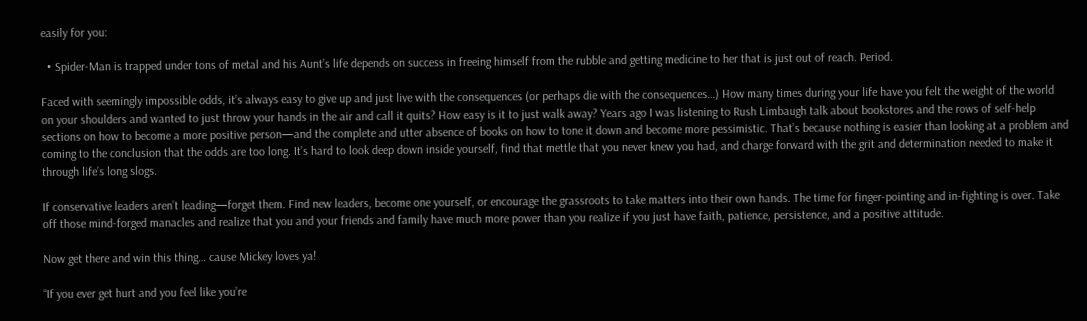easily for you:

  • Spider-Man is trapped under tons of metal and his Aunt’s life depends on success in freeing himself from the rubble and getting medicine to her that is just out of reach. Period.

Faced with seemingly impossible odds, it’s always easy to give up and just live with the consequences (or perhaps die with the consequences…) How many times during your life have you felt the weight of the world on your shoulders and wanted to just throw your hands in the air and call it quits? How easy is it to just walk away? Years ago I was listening to Rush Limbaugh talk about bookstores and the rows of self-help sections on how to become a more positive person—and the complete and utter absence of books on how to tone it down and become more pessimistic. That’s because nothing is easier than looking at a problem and coming to the conclusion that the odds are too long. It’s hard to look deep down inside yourself, find that mettle that you never knew you had, and charge forward with the grit and determination needed to make it through life’s long slogs.

If conservative leaders aren’t leading—forget them. Find new leaders, become one yourself, or encourage the grassroots to take matters into their own hands. The time for finger-pointing and in-fighting is over. Take off those mind-forged manacles and realize that you and your friends and family have much more power than you realize if you just have faith, patience, persistence, and a positive attitude.

Now get there and win this thing… cause Mickey loves ya!

“If you ever get hurt and you feel like you’re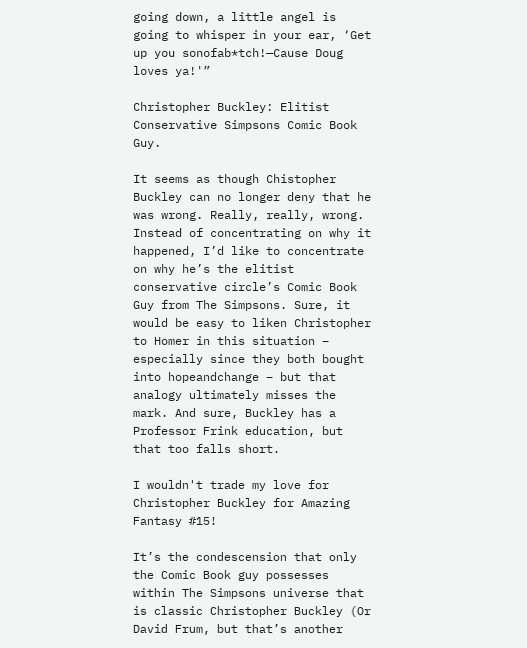going down, a little angel is going to whisper in your ear, ‘Get up you sonofab*tch!—Cause Doug loves ya!'”

Christopher Buckley: Elitist Conservative Simpsons Comic Book Guy.

It seems as though Chistopher Buckley can no longer deny that he was wrong. Really, really, wrong. Instead of concentrating on why it happened, I’d like to concentrate on why he’s the elitist conservative circle’s Comic Book Guy from The Simpsons. Sure, it would be easy to liken Christopher to Homer in this situation – especially since they both bought into hopeandchange – but that analogy ultimately misses the mark. And sure, Buckley has a Professor Frink education, but that too falls short.

I wouldn't trade my love for Christopher Buckley for Amazing Fantasy #15!

It’s the condescension that only the Comic Book guy possesses within The Simpsons universe that is classic Christopher Buckley (Or David Frum, but that’s another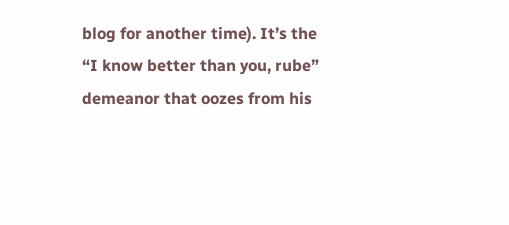blog for another time). It’s the “I know better than you, rube” demeanor that oozes from his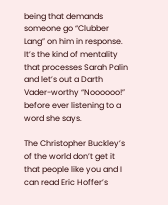being that demands someone go “Clubber Lang” on him in response. It’s the kind of mentality that processes Sarah Palin and let’s out a Darth Vader-worthy “Noooooo!” before ever listening to a word she says.

The Christopher Buckley’s of the world don’t get it that people like you and I can read Eric Hoffer’s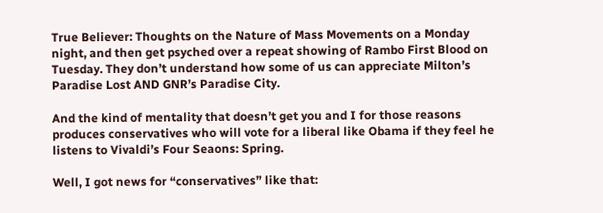True Believer: Thoughts on the Nature of Mass Movements on a Monday night, and then get psyched over a repeat showing of Rambo First Blood on Tuesday. They don’t understand how some of us can appreciate Milton’s Paradise Lost AND GNR’s Paradise City.

And the kind of mentality that doesn’t get you and I for those reasons produces conservatives who will vote for a liberal like Obama if they feel he listens to Vivaldi’s Four Seaons: Spring.

Well, I got news for “conservatives” like that: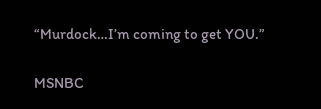“Murdock…I’m coming to get YOU.”

MSNBC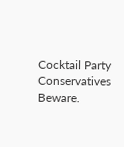Cocktail Party Conservatives Beware.